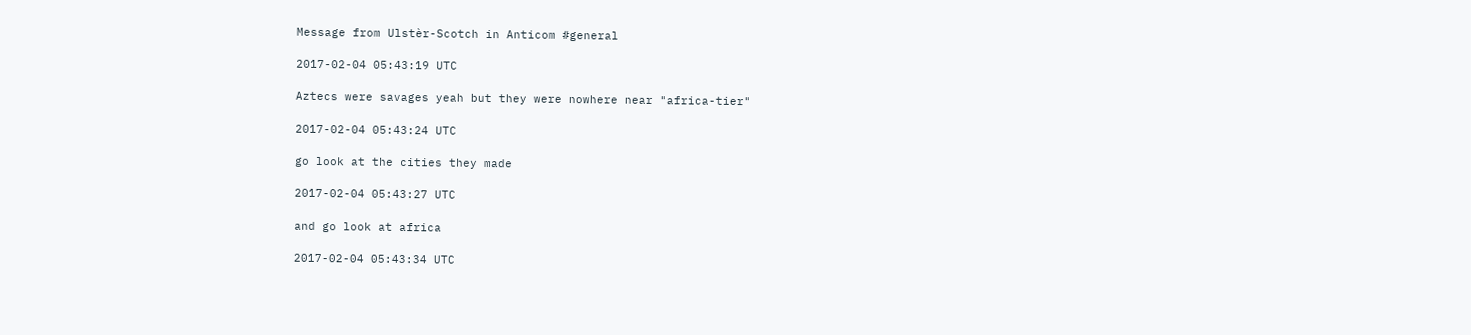Message from Ulstèr-Scotch in Anticom #general

2017-02-04 05:43:19 UTC

Aztecs were savages yeah but they were nowhere near "africa-tier"

2017-02-04 05:43:24 UTC

go look at the cities they made

2017-02-04 05:43:27 UTC

and go look at africa

2017-02-04 05:43:34 UTC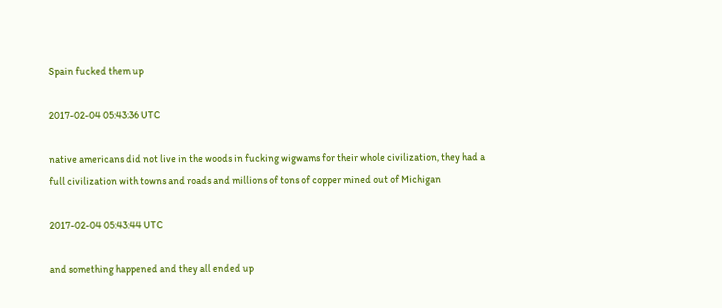Spain fucked them up

2017-02-04 05:43:36 UTC

native americans did not live in the woods in fucking wigwams for their whole civilization, they had a full civilization with towns and roads and millions of tons of copper mined out of Michigan

2017-02-04 05:43:44 UTC

and something happened and they all ended up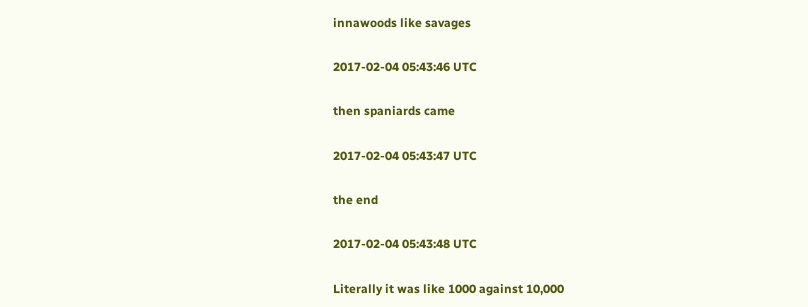innawoods like savages

2017-02-04 05:43:46 UTC

then spaniards came

2017-02-04 05:43:47 UTC

the end

2017-02-04 05:43:48 UTC

Literally it was like 1000 against 10,000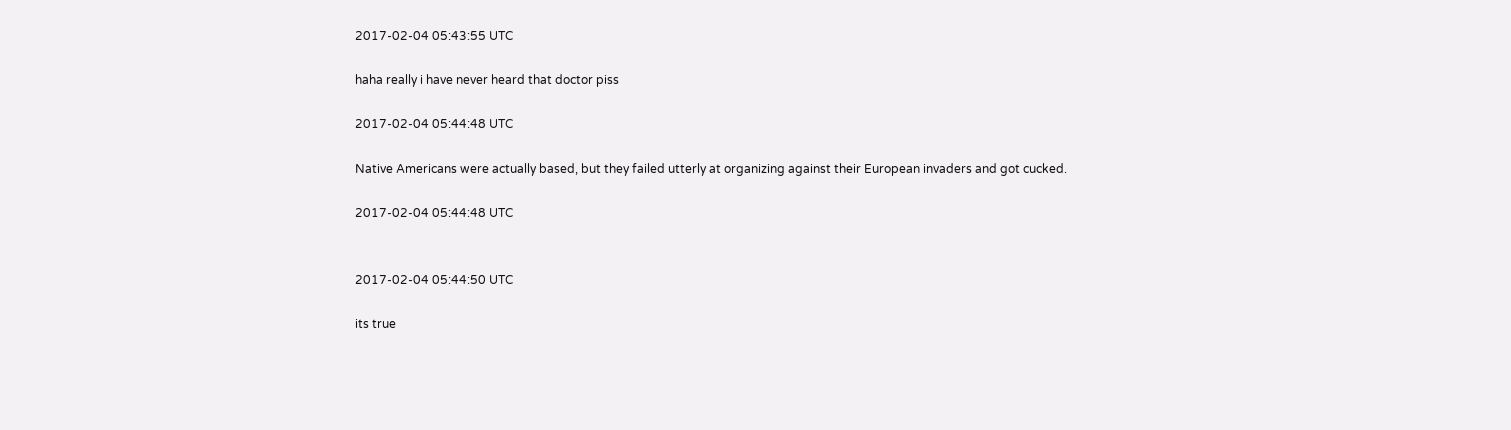2017-02-04 05:43:55 UTC

haha really i have never heard that doctor piss

2017-02-04 05:44:48 UTC

Native Americans were actually based, but they failed utterly at organizing against their European invaders and got cucked.

2017-02-04 05:44:48 UTC


2017-02-04 05:44:50 UTC

its true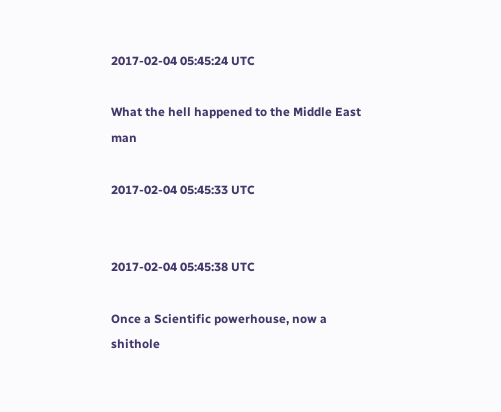2017-02-04 05:45:24 UTC

What the hell happened to the Middle East man

2017-02-04 05:45:33 UTC


2017-02-04 05:45:38 UTC

Once a Scientific powerhouse, now a shithole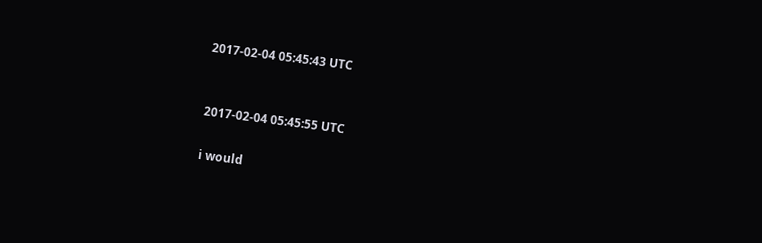2017-02-04 05:45:43 UTC


2017-02-04 05:45:55 UTC

i would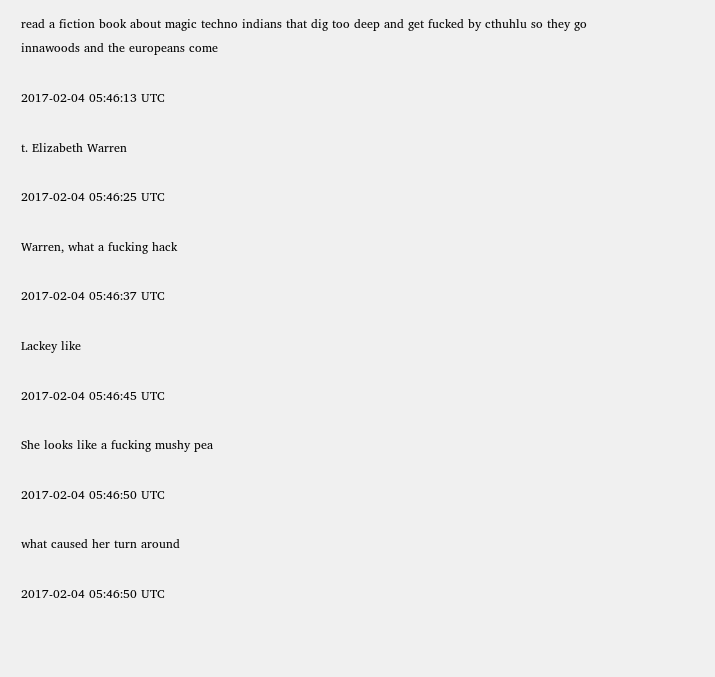read a fiction book about magic techno indians that dig too deep and get fucked by cthuhlu so they go innawoods and the europeans come

2017-02-04 05:46:13 UTC

t. Elizabeth Warren

2017-02-04 05:46:25 UTC

Warren, what a fucking hack

2017-02-04 05:46:37 UTC

Lackey like

2017-02-04 05:46:45 UTC

She looks like a fucking mushy pea

2017-02-04 05:46:50 UTC

what caused her turn around

2017-02-04 05:46:50 UTC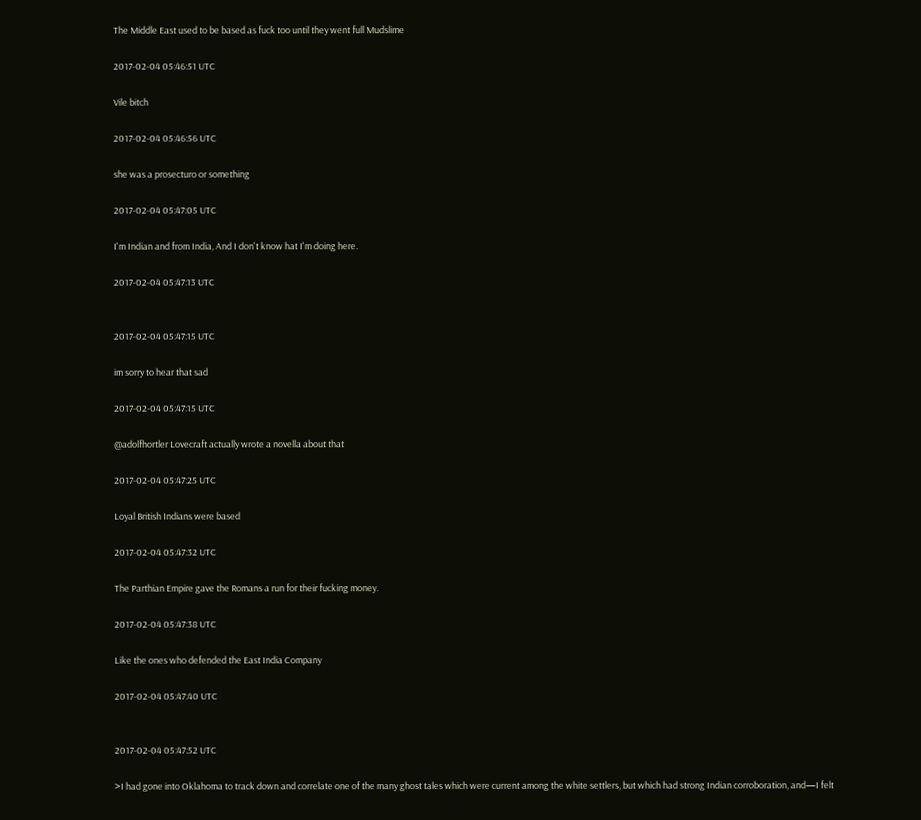The Middle East used to be based as fuck too until they went full Mudslime

2017-02-04 05:46:51 UTC

Vile bitch

2017-02-04 05:46:56 UTC

she was a prosecturo or something

2017-02-04 05:47:05 UTC

I'm Indian and from India, And I don't know hat I'm doing here.

2017-02-04 05:47:13 UTC


2017-02-04 05:47:15 UTC

im sorry to hear that sad

2017-02-04 05:47:15 UTC

@adolfhortler Lovecraft actually wrote a novella about that

2017-02-04 05:47:25 UTC

Loyal British Indians were based

2017-02-04 05:47:32 UTC

The Parthian Empire gave the Romans a run for their fucking money.

2017-02-04 05:47:38 UTC

Like the ones who defended the East India Company

2017-02-04 05:47:40 UTC


2017-02-04 05:47:52 UTC

>I had gone into Oklahoma to track down and correlate one of the many ghost tales which were current among the white settlers, but which had strong Indian corroboration, and—I felt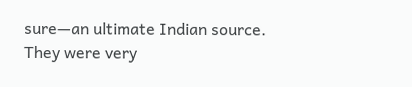sure—an ultimate Indian source. They were very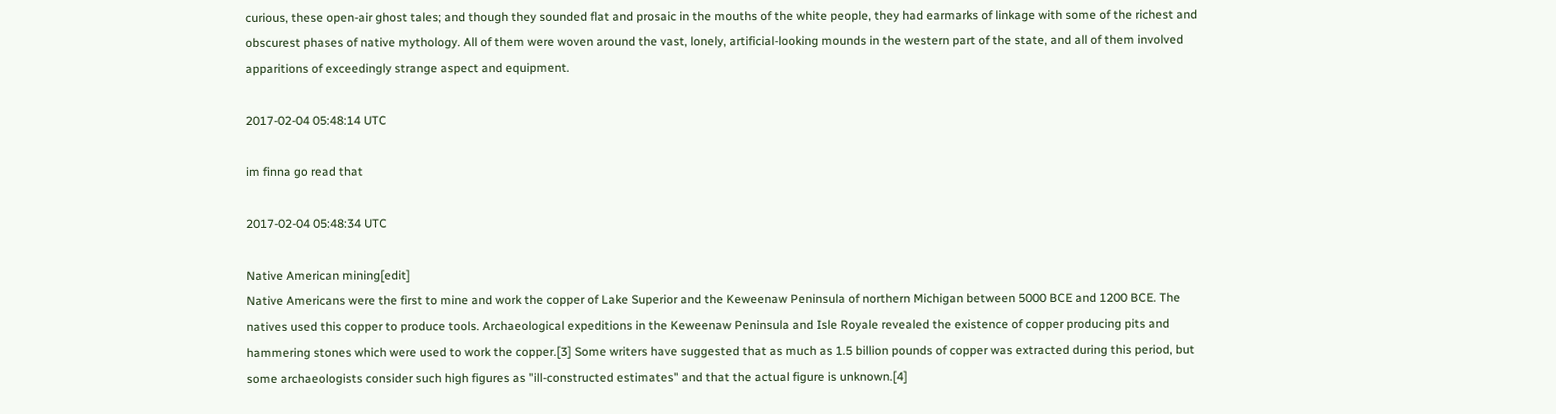curious, these open-air ghost tales; and though they sounded flat and prosaic in the mouths of the white people, they had earmarks of linkage with some of the richest and obscurest phases of native mythology. All of them were woven around the vast, lonely, artificial-looking mounds in the western part of the state, and all of them involved apparitions of exceedingly strange aspect and equipment.

2017-02-04 05:48:14 UTC

im finna go read that

2017-02-04 05:48:34 UTC

Native American mining[edit]
Native Americans were the first to mine and work the copper of Lake Superior and the Keweenaw Peninsula of northern Michigan between 5000 BCE and 1200 BCE. The natives used this copper to produce tools. Archaeological expeditions in the Keweenaw Peninsula and Isle Royale revealed the existence of copper producing pits and hammering stones which were used to work the copper.[3] Some writers have suggested that as much as 1.5 billion pounds of copper was extracted during this period, but some archaeologists consider such high figures as "ill-constructed estimates" and that the actual figure is unknown.[4]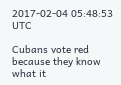2017-02-04 05:48:53 UTC

Cubans vote red because they know what it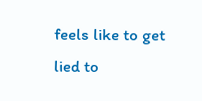feels like to get lied to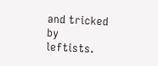and tricked by leftists.